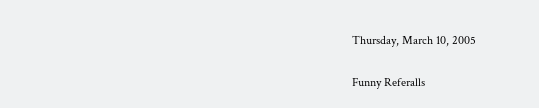Thursday, March 10, 2005

Funny Referalls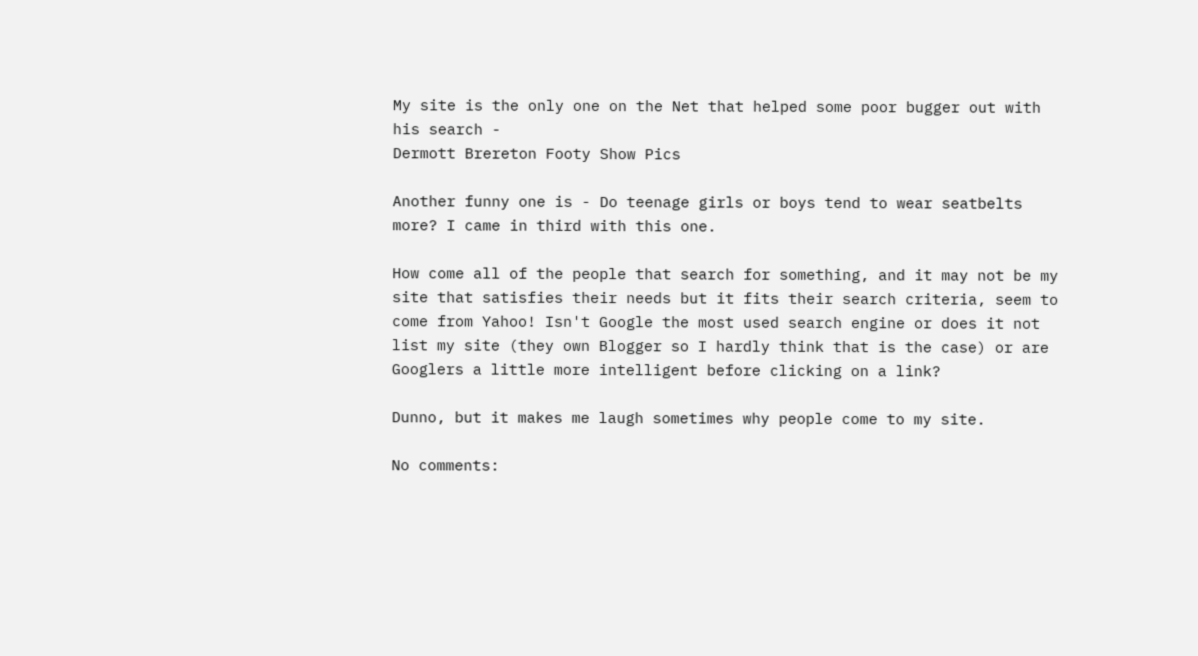My site is the only one on the Net that helped some poor bugger out with his search -
Dermott Brereton Footy Show Pics

Another funny one is - Do teenage girls or boys tend to wear seatbelts more? I came in third with this one.

How come all of the people that search for something, and it may not be my site that satisfies their needs but it fits their search criteria, seem to come from Yahoo! Isn't Google the most used search engine or does it not list my site (they own Blogger so I hardly think that is the case) or are Googlers a little more intelligent before clicking on a link?

Dunno, but it makes me laugh sometimes why people come to my site.

No comments: